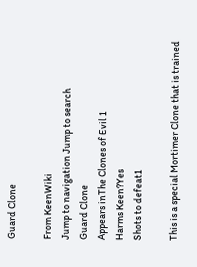Guard Clone

From KeenWiki
Jump to navigation Jump to search
Guard Clone
Appears inThe Clones of Evil 1
Harms Keen?Yes
Shots to defeat1

This is a special Mortimer Clone that is trained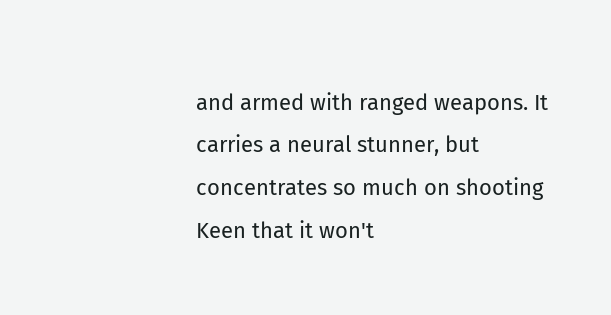and armed with ranged weapons. It carries a neural stunner, but concentrates so much on shooting Keen that it won't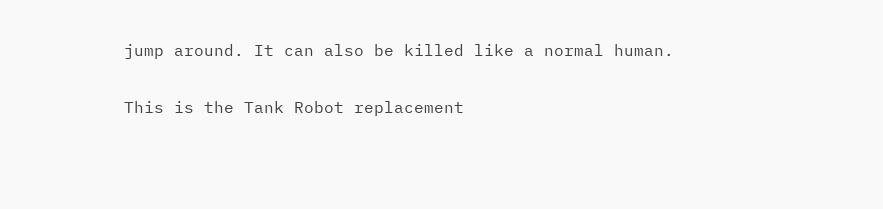jump around. It can also be killed like a normal human.

This is the Tank Robot replacement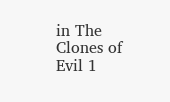in The Clones of Evil 1